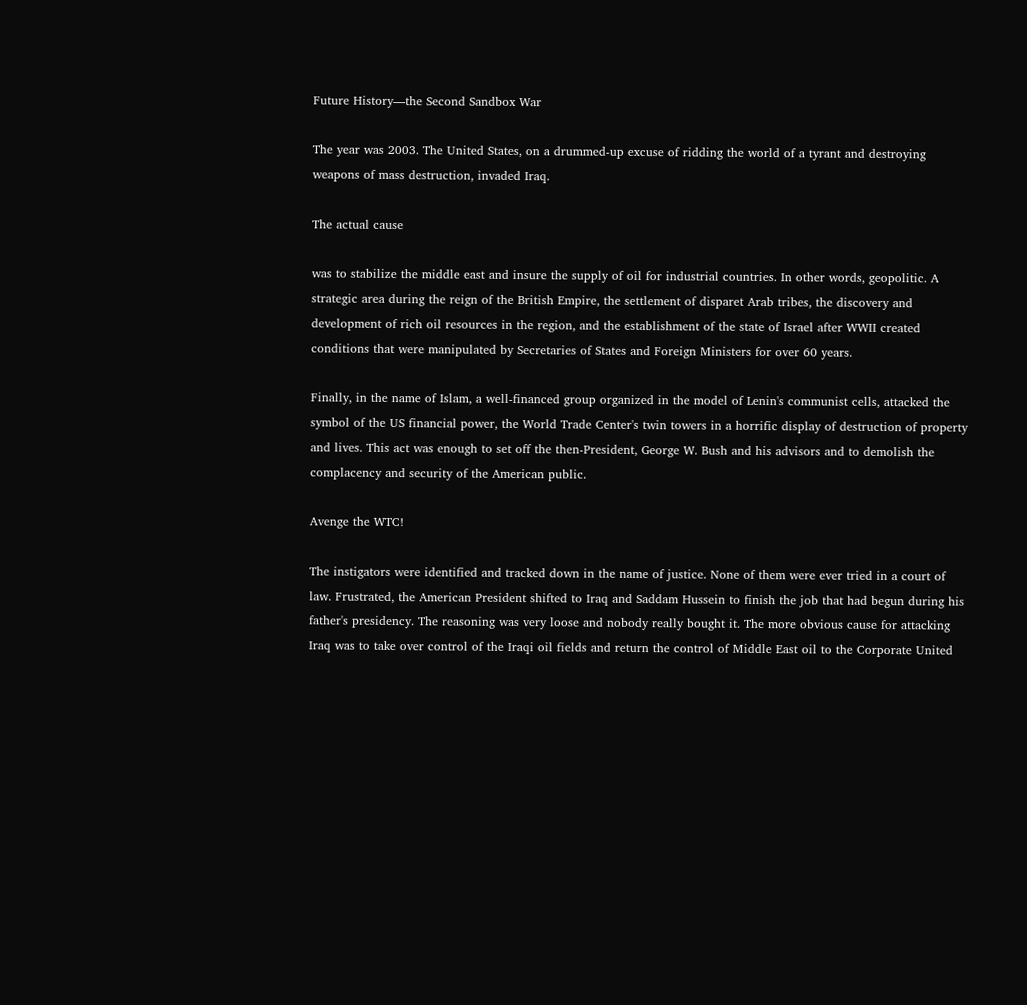Future History—the Second Sandbox War

The year was 2003. The United States, on a drummed-up excuse of ridding the world of a tyrant and destroying weapons of mass destruction, invaded Iraq.

The actual cause

was to stabilize the middle east and insure the supply of oil for industrial countries. In other words, geopolitic. A strategic area during the reign of the British Empire, the settlement of disparet Arab tribes, the discovery and development of rich oil resources in the region, and the establishment of the state of Israel after WWII created conditions that were manipulated by Secretaries of States and Foreign Ministers for over 60 years.

Finally, in the name of Islam, a well-financed group organized in the model of Lenin's communist cells, attacked the symbol of the US financial power, the World Trade Center's twin towers in a horrific display of destruction of property and lives. This act was enough to set off the then-President, George W. Bush and his advisors and to demolish the complacency and security of the American public.

Avenge the WTC!

The instigators were identified and tracked down in the name of justice. None of them were ever tried in a court of law. Frustrated, the American President shifted to Iraq and Saddam Hussein to finish the job that had begun during his father's presidency. The reasoning was very loose and nobody really bought it. The more obvious cause for attacking Iraq was to take over control of the Iraqi oil fields and return the control of Middle East oil to the Corporate United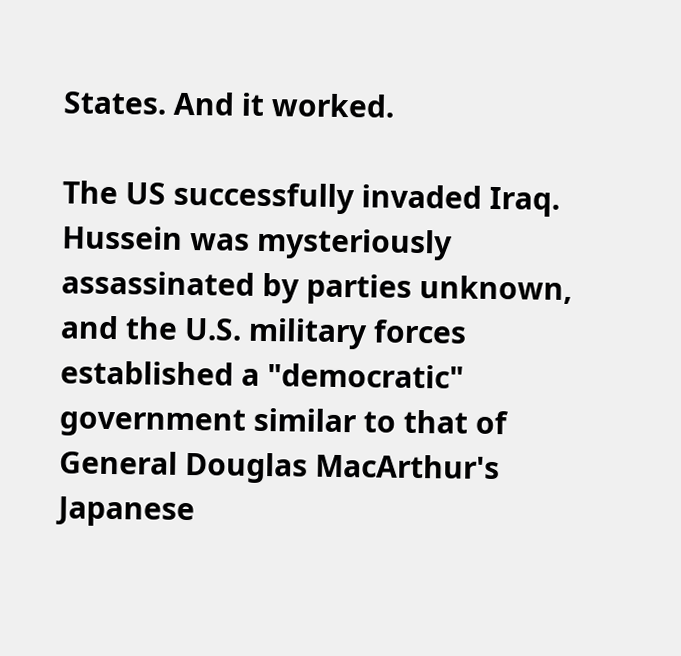States. And it worked.

The US successfully invaded Iraq. Hussein was mysteriously assassinated by parties unknown, and the U.S. military forces established a "democratic" government similar to that of General Douglas MacArthur's Japanese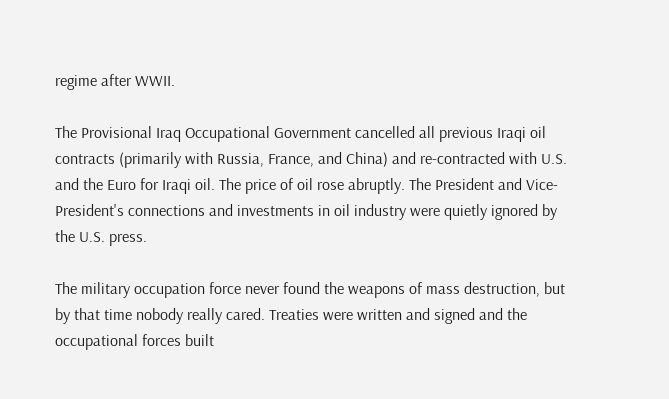regime after WWII.

The Provisional Iraq Occupational Government cancelled all previous Iraqi oil contracts (primarily with Russia, France, and China) and re-contracted with U.S. and the Euro for Iraqi oil. The price of oil rose abruptly. The President and Vice-President's connections and investments in oil industry were quietly ignored by the U.S. press.

The military occupation force never found the weapons of mass destruction, but by that time nobody really cared. Treaties were written and signed and the occupational forces built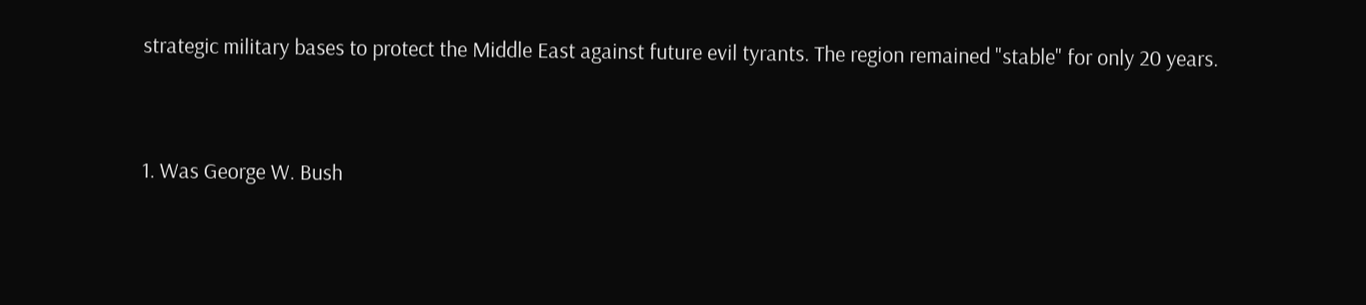strategic military bases to protect the Middle East against future evil tyrants. The region remained "stable" for only 20 years.


1. Was George W. Bush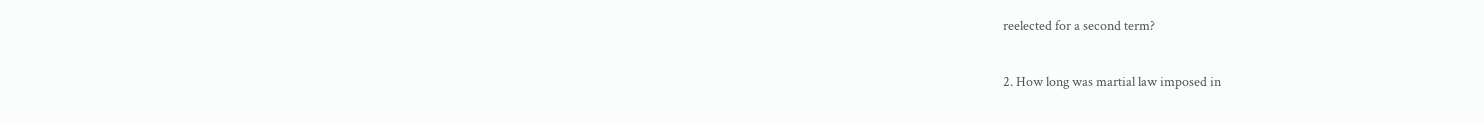reelected for a second term?

2. How long was martial law imposed in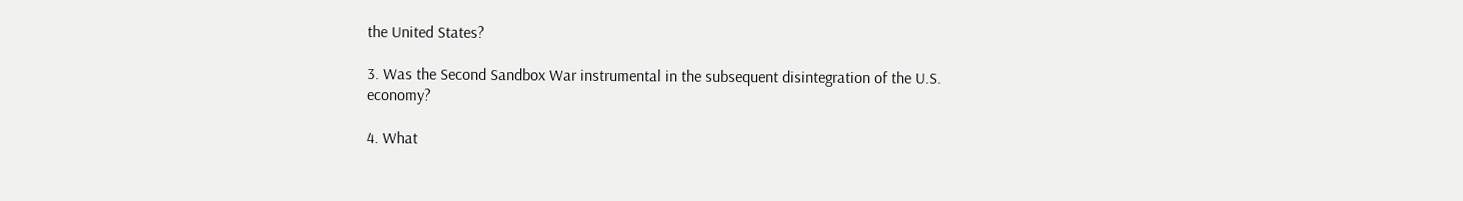the United States?

3. Was the Second Sandbox War instrumental in the subsequent disintegration of the U.S. economy?

4. What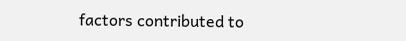factors contributed to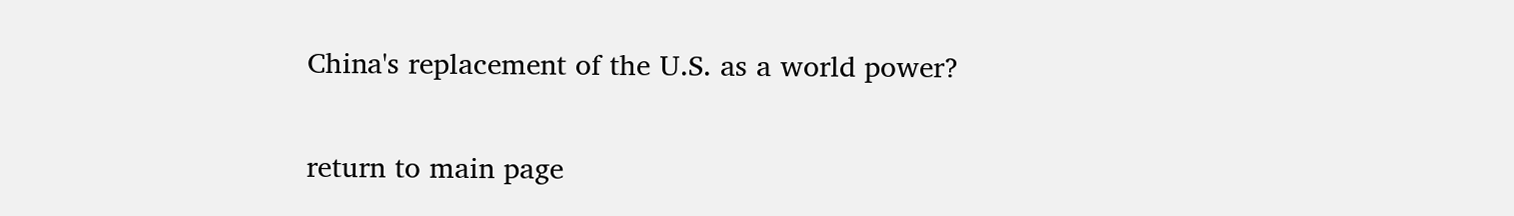China's replacement of the U.S. as a world power?

return to main page